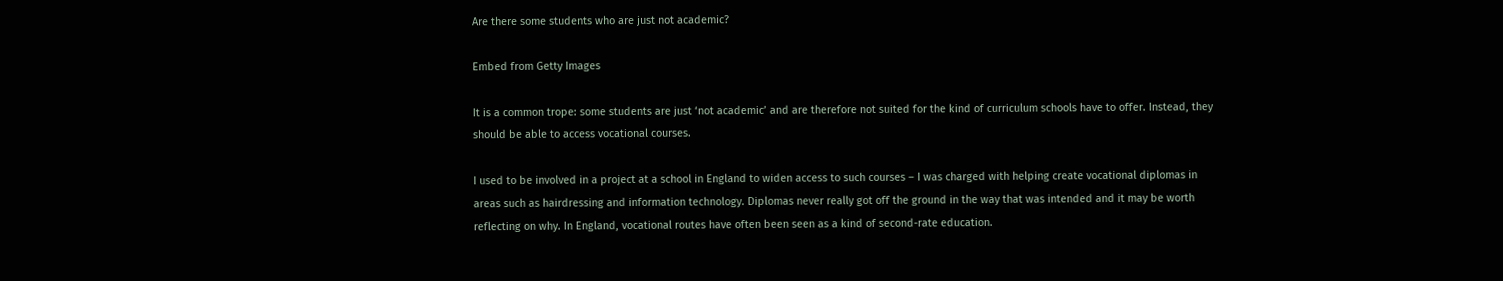Are there some students who are just not academic?

Embed from Getty Images

It is a common trope: some students are just ‘not academic’ and are therefore not suited for the kind of curriculum schools have to offer. Instead, they should be able to access vocational courses.

I used to be involved in a project at a school in England to widen access to such courses – I was charged with helping create vocational diplomas in areas such as hairdressing and information technology. Diplomas never really got off the ground in the way that was intended and it may be worth reflecting on why. In England, vocational routes have often been seen as a kind of second-rate education.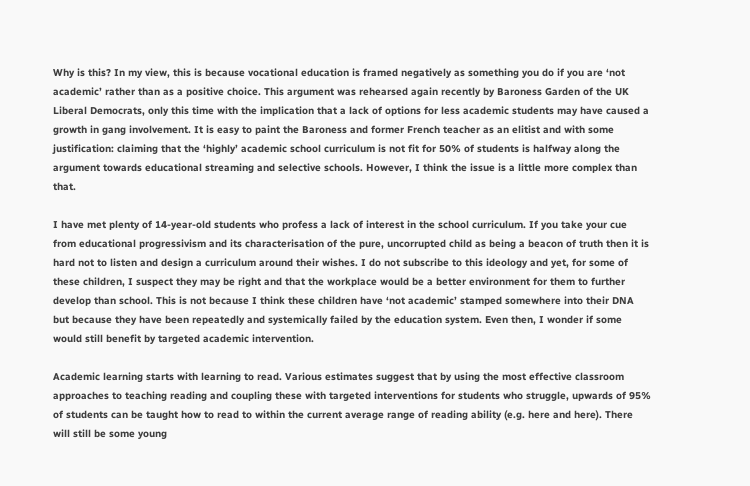Why is this? In my view, this is because vocational education is framed negatively as something you do if you are ‘not academic’ rather than as a positive choice. This argument was rehearsed again recently by Baroness Garden of the UK Liberal Democrats, only this time with the implication that a lack of options for less academic students may have caused a growth in gang involvement. It is easy to paint the Baroness and former French teacher as an elitist and with some justification: claiming that the ‘highly’ academic school curriculum is not fit for 50% of students is halfway along the argument towards educational streaming and selective schools. However, I think the issue is a little more complex than that.

I have met plenty of 14-year-old students who profess a lack of interest in the school curriculum. If you take your cue from educational progressivism and its characterisation of the pure, uncorrupted child as being a beacon of truth then it is hard not to listen and design a curriculum around their wishes. I do not subscribe to this ideology and yet, for some of these children, I suspect they may be right and that the workplace would be a better environment for them to further develop than school. This is not because I think these children have ‘not academic’ stamped somewhere into their DNA but because they have been repeatedly and systemically failed by the education system. Even then, I wonder if some would still benefit by targeted academic intervention.

Academic learning starts with learning to read. Various estimates suggest that by using the most effective classroom approaches to teaching reading and coupling these with targeted interventions for students who struggle, upwards of 95% of students can be taught how to read to within the current average range of reading ability (e.g. here and here). There will still be some young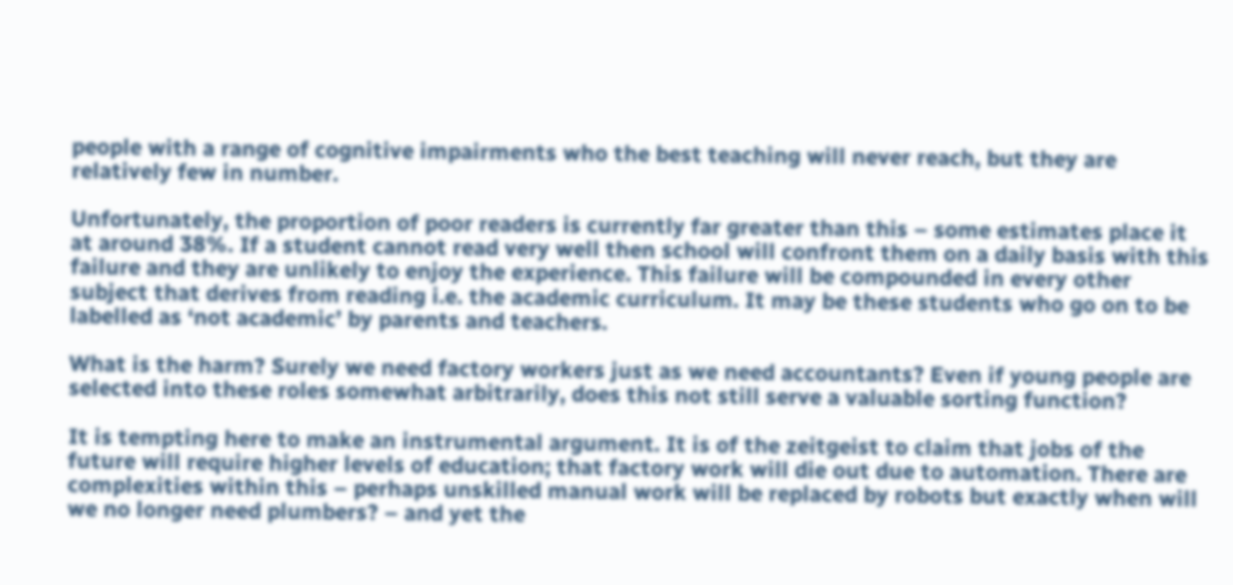people with a range of cognitive impairments who the best teaching will never reach, but they are relatively few in number.

Unfortunately, the proportion of poor readers is currently far greater than this – some estimates place it at around 38%. If a student cannot read very well then school will confront them on a daily basis with this failure and they are unlikely to enjoy the experience. This failure will be compounded in every other subject that derives from reading i.e. the academic curriculum. It may be these students who go on to be labelled as ‘not academic’ by parents and teachers.

What is the harm? Surely we need factory workers just as we need accountants? Even if young people are selected into these roles somewhat arbitrarily, does this not still serve a valuable sorting function?

It is tempting here to make an instrumental argument. It is of the zeitgeist to claim that jobs of the future will require higher levels of education; that factory work will die out due to automation. There are complexities within this – perhaps unskilled manual work will be replaced by robots but exactly when will we no longer need plumbers? – and yet the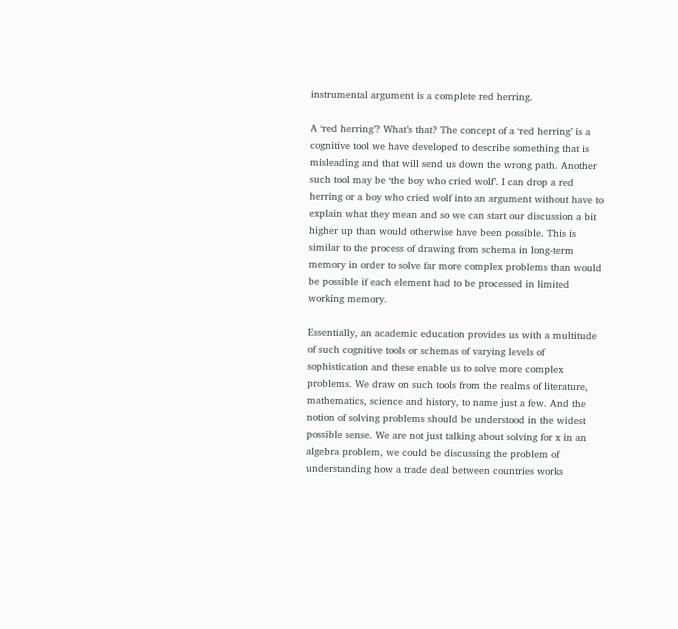instrumental argument is a complete red herring.

A ‘red herring’? What’s that? The concept of a ‘red herring’ is a cognitive tool we have developed to describe something that is misleading and that will send us down the wrong path. Another such tool may be ‘the boy who cried wolf’. I can drop a red herring or a boy who cried wolf into an argument without have to explain what they mean and so we can start our discussion a bit higher up than would otherwise have been possible. This is similar to the process of drawing from schema in long-term memory in order to solve far more complex problems than would be possible if each element had to be processed in limited working memory.

Essentially, an academic education provides us with a multitude of such cognitive tools or schemas of varying levels of sophistication and these enable us to solve more complex problems. We draw on such tools from the realms of literature, mathematics, science and history, to name just a few. And the notion of solving problems should be understood in the widest possible sense. We are not just talking about solving for x in an algebra problem, we could be discussing the problem of understanding how a trade deal between countries works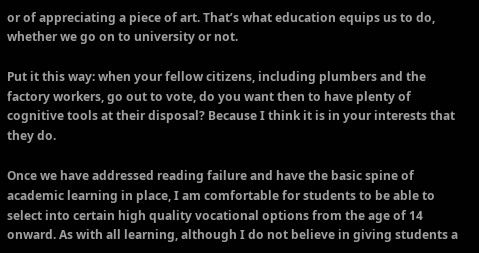or of appreciating a piece of art. That’s what education equips us to do, whether we go on to university or not.

Put it this way: when your fellow citizens, including plumbers and the factory workers, go out to vote, do you want then to have plenty of cognitive tools at their disposal? Because I think it is in your interests that they do.

Once we have addressed reading failure and have the basic spine of academic learning in place, I am comfortable for students to be able to select into certain high quality vocational options from the age of 14 onward. As with all learning, although I do not believe in giving students a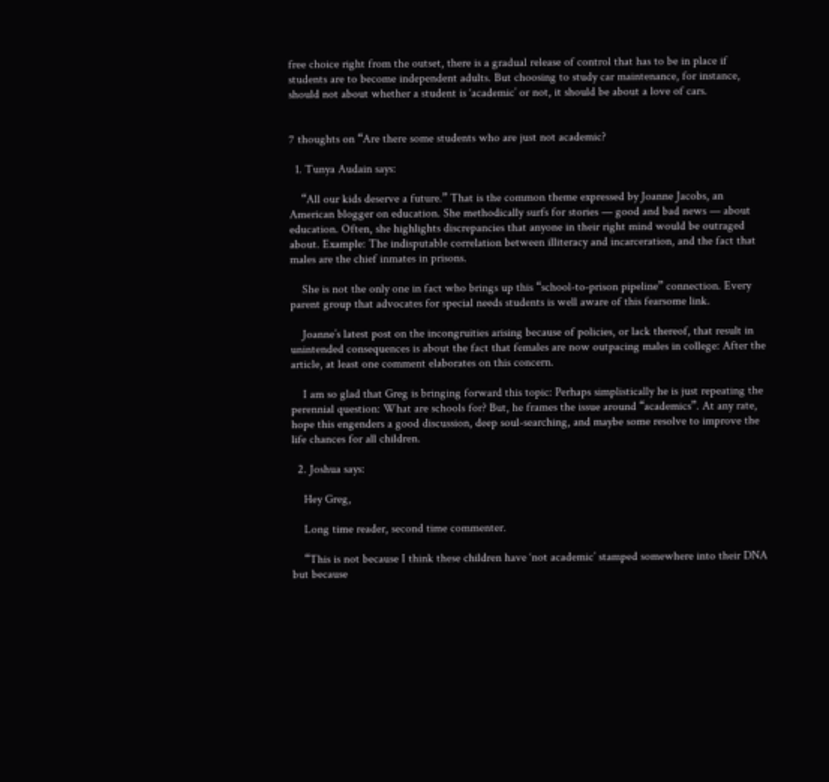free choice right from the outset, there is a gradual release of control that has to be in place if students are to become independent adults. But choosing to study car maintenance, for instance, should not about whether a student is ‘academic’ or not, it should be about a love of cars.


7 thoughts on “Are there some students who are just not academic?

  1. Tunya Audain says:

    “All our kids deserve a future.” That is the common theme expressed by Joanne Jacobs, an American blogger on education. She methodically surfs for stories — good and bad news — about education. Often, she highlights discrepancies that anyone in their right mind would be outraged about. Example: The indisputable correlation between illiteracy and incarceration, and the fact that males are the chief inmates in prisons.

    She is not the only one in fact who brings up this “school-to-prison pipeline” connection. Every parent group that advocates for special needs students is well aware of this fearsome link.

    Joanne’s latest post on the incongruities arising because of policies, or lack thereof, that result in unintended consequences is about the fact that females are now outpacing males in college: After the article, at least one comment elaborates on this concern.

    I am so glad that Greg is bringing forward this topic: Perhaps simplistically he is just repeating the perennial question: What are schools for? But, he frames the issue around “academics”. At any rate, hope this engenders a good discussion, deep soul-searching, and maybe some resolve to improve the life chances for all children.

  2. Joshua says:

    Hey Greg,

    Long time reader, second time commenter.

    “This is not because I think these children have ‘not academic’ stamped somewhere into their DNA but because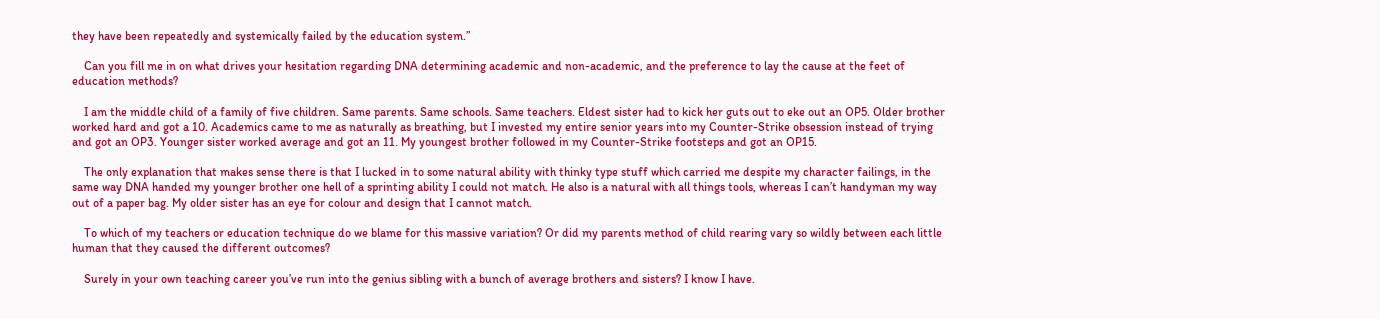they have been repeatedly and systemically failed by the education system.”

    Can you fill me in on what drives your hesitation regarding DNA determining academic and non-academic, and the preference to lay the cause at the feet of education methods?

    I am the middle child of a family of five children. Same parents. Same schools. Same teachers. Eldest sister had to kick her guts out to eke out an OP5. Older brother worked hard and got a 10. Academics came to me as naturally as breathing, but I invested my entire senior years into my Counter-Strike obsession instead of trying and got an OP3. Younger sister worked average and got an 11. My youngest brother followed in my Counter-Strike footsteps and got an OP15.

    The only explanation that makes sense there is that I lucked in to some natural ability with thinky type stuff which carried me despite my character failings, in the same way DNA handed my younger brother one hell of a sprinting ability I could not match. He also is a natural with all things tools, whereas I can’t handyman my way out of a paper bag. My older sister has an eye for colour and design that I cannot match.

    To which of my teachers or education technique do we blame for this massive variation? Or did my parents method of child rearing vary so wildly between each little human that they caused the different outcomes?

    Surely in your own teaching career you’ve run into the genius sibling with a bunch of average brothers and sisters? I know I have.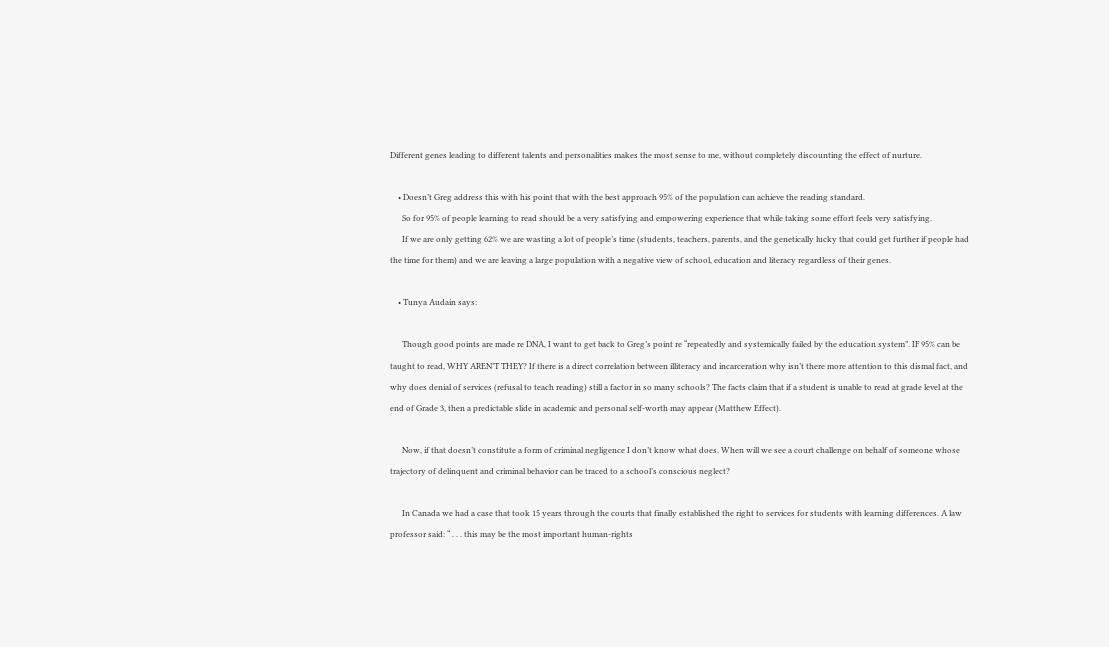Different genes leading to different talents and personalities makes the most sense to me, without completely discounting the effect of nurture.

    • Doesn’t Greg address this with his point that with the best approach 95% of the population can achieve the reading standard.
      So for 95% of people learning to read should be a very satisfying and empowering experience that while taking some effort feels very satisfying.
      If we are only getting 62% we are wasting a lot of people’s time (students, teachers, parents, and the genetically lucky that could get further if people had the time for them) and we are leaving a large population with a negative view of school, education and literacy regardless of their genes.

    • Tunya Audain says:

      Though good points are made re DNA, I want to get back to Greg’s point re “repeatedly and systemically failed by the education system”. IF 95% can be taught to read, WHY AREN’T THEY? If there is a direct correlation between illiteracy and incarceration why isn’t there more attention to this dismal fact, and why does denial of services (refusal to teach reading) still a factor in so many schools? The facts claim that if a student is unable to read at grade level at the end of Grade 3, then a predictable slide in academic and personal self-worth may appear (Matthew Effect).

      Now, if that doesn’t constitute a form of criminal negligence I don’t know what does. When will we see a court challenge on behalf of someone whose trajectory of delinquent and criminal behavior can be traced to a school’s conscious neglect?

      In Canada we had a case that took 15 years through the courts that finally established the right to services for students with learning differences. A law professor said: “ . . . this may be the most important human-rights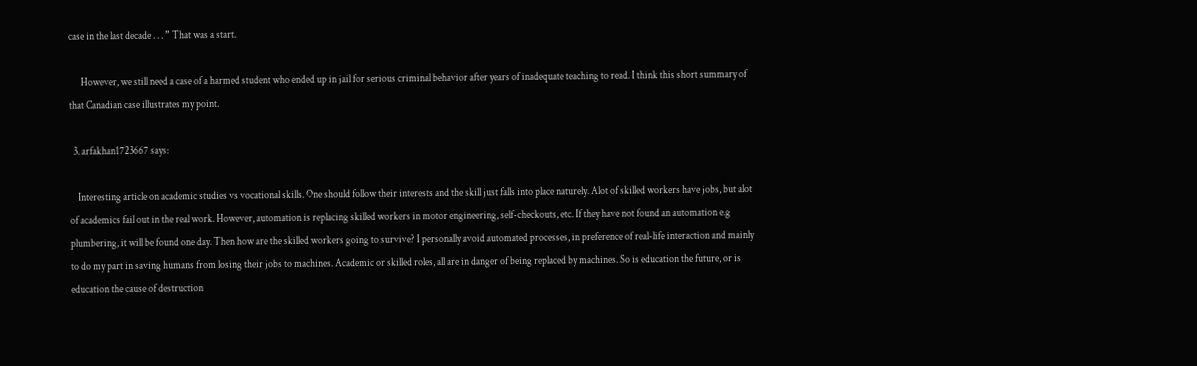case in the last decade . . . ” That was a start.

      However, we still need a case of a harmed student who ended up in jail for serious criminal behavior after years of inadequate teaching to read. I think this short summary of that Canadian case illustrates my point.

  3. arfakhan1723667 says:

    Interesting article on academic studies vs vocational skills. One should follow their interests and the skill just falls into place naturely. Alot of skilled workers have jobs, but alot of academics fail out in the real work. However, automation is replacing skilled workers in motor engineering, self-checkouts, etc. If they have not found an automation e.g plumbering, it will be found one day. Then how are the skilled workers going to survive? I personally avoid automated processes, in preference of real-life interaction and mainly to do my part in saving humans from losing their jobs to machines. Academic or skilled roles, all are in danger of being replaced by machines. So is education the future, or is education the cause of destruction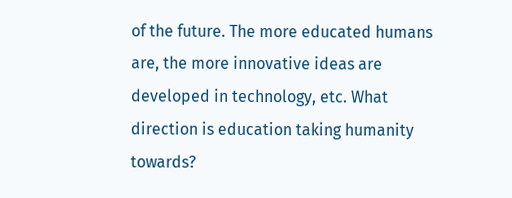of the future. The more educated humans are, the more innovative ideas are developed in technology, etc. What direction is education taking humanity towards?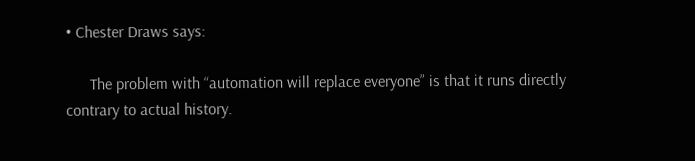• Chester Draws says:

      The problem with “automation will replace everyone” is that it runs directly contrary to actual history.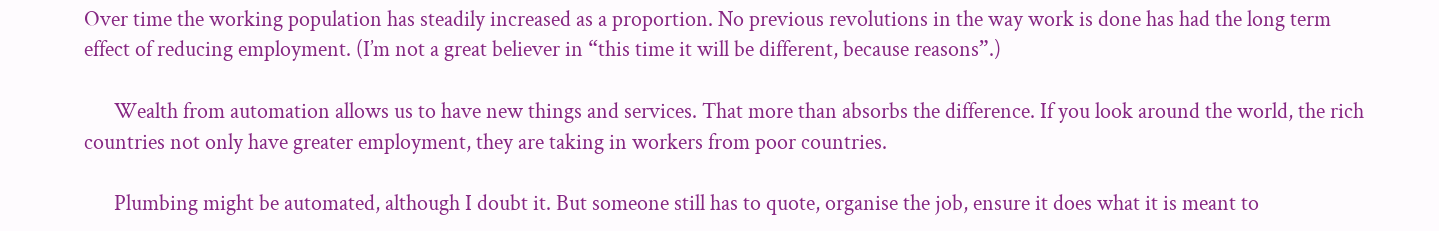Over time the working population has steadily increased as a proportion. No previous revolutions in the way work is done has had the long term effect of reducing employment. (I’m not a great believer in “this time it will be different, because reasons”.)

      Wealth from automation allows us to have new things and services. That more than absorbs the difference. If you look around the world, the rich countries not only have greater employment, they are taking in workers from poor countries.

      Plumbing might be automated, although I doubt it. But someone still has to quote, organise the job, ensure it does what it is meant to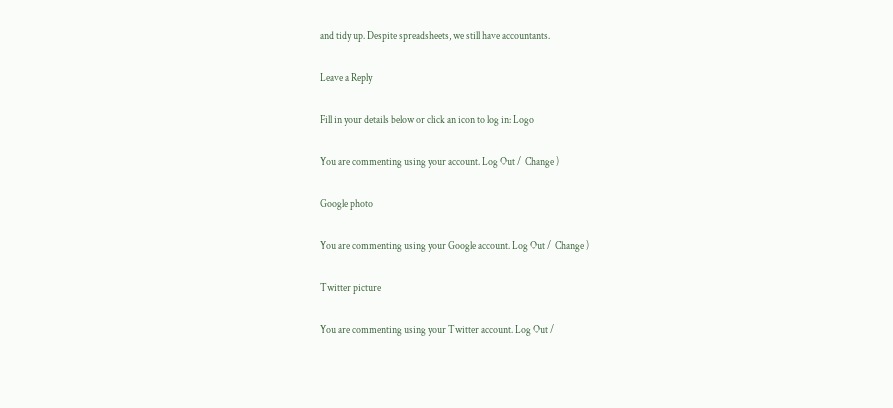and tidy up. Despite spreadsheets, we still have accountants.

Leave a Reply

Fill in your details below or click an icon to log in: Logo

You are commenting using your account. Log Out /  Change )

Google photo

You are commenting using your Google account. Log Out /  Change )

Twitter picture

You are commenting using your Twitter account. Log Out /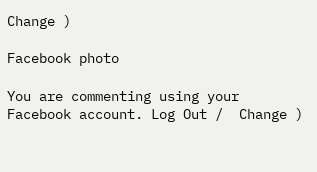Change )

Facebook photo

You are commenting using your Facebook account. Log Out /  Change )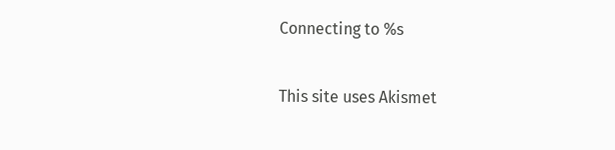Connecting to %s

This site uses Akismet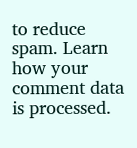to reduce spam. Learn how your comment data is processed.